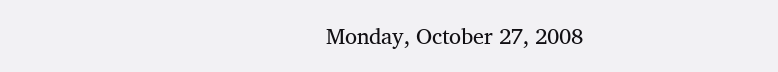Monday, October 27, 2008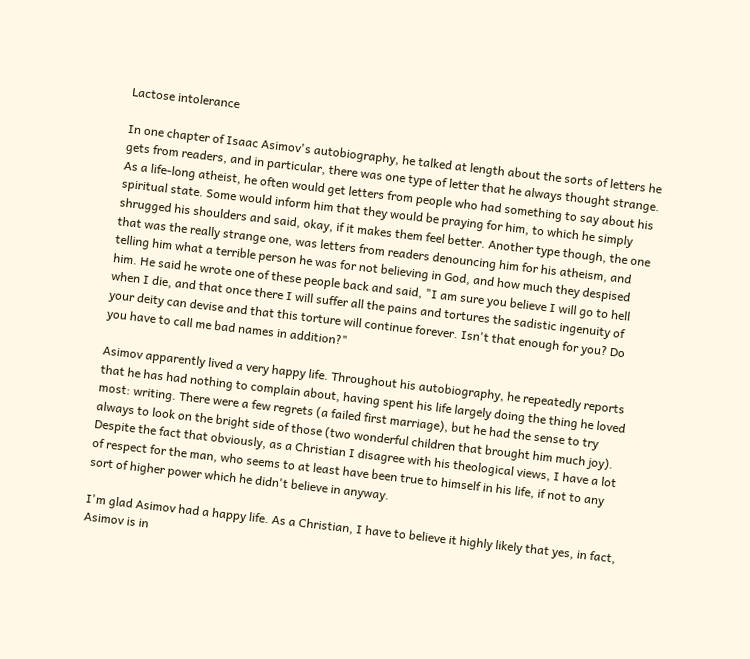Lactose intolerance

In one chapter of Isaac Asimov's autobiography, he talked at length about the sorts of letters he gets from readers, and in particular, there was one type of letter that he always thought strange. As a life-long atheist, he often would get letters from people who had something to say about his spiritual state. Some would inform him that they would be praying for him, to which he simply shrugged his shoulders and said, okay, if it makes them feel better. Another type though, the one that was the really strange one, was letters from readers denouncing him for his atheism, and telling him what a terrible person he was for not believing in God, and how much they despised him. He said he wrote one of these people back and said, "I am sure you believe I will go to hell when I die, and that once there I will suffer all the pains and tortures the sadistic ingenuity of your deity can devise and that this torture will continue forever. Isn't that enough for you? Do you have to call me bad names in addition?"

Asimov apparently lived a very happy life. Throughout his autobiography, he repeatedly reports that he has had nothing to complain about, having spent his life largely doing the thing he loved most: writing. There were a few regrets (a failed first marriage), but he had the sense to try always to look on the bright side of those (two wonderful children that brought him much joy). Despite the fact that obviously, as a Christian I disagree with his theological views, I have a lot of respect for the man, who seems to at least have been true to himself in his life, if not to any sort of higher power which he didn't believe in anyway.

I'm glad Asimov had a happy life. As a Christian, I have to believe it highly likely that yes, in fact, Asimov is in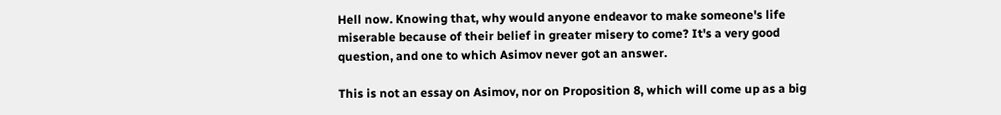Hell now. Knowing that, why would anyone endeavor to make someone's life miserable because of their belief in greater misery to come? It's a very good question, and one to which Asimov never got an answer.

This is not an essay on Asimov, nor on Proposition 8, which will come up as a big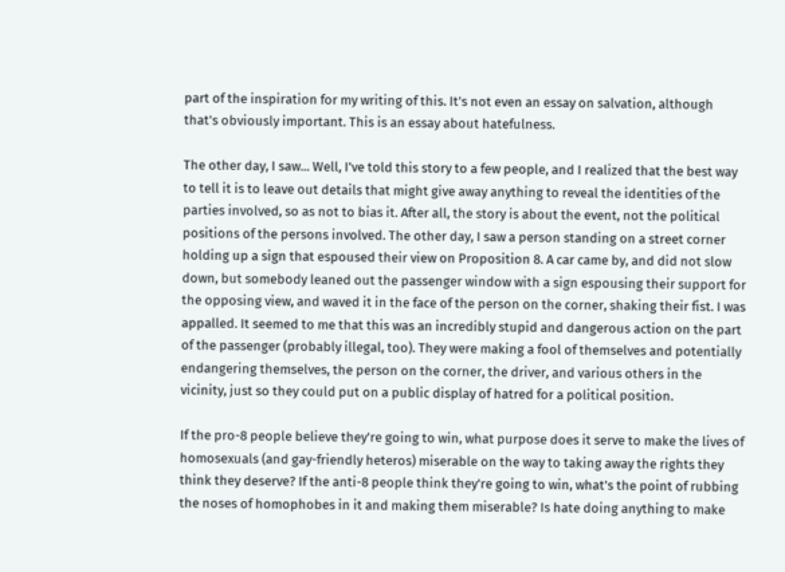part of the inspiration for my writing of this. It's not even an essay on salvation, although that's obviously important. This is an essay about hatefulness.

The other day, I saw... Well, I've told this story to a few people, and I realized that the best way to tell it is to leave out details that might give away anything to reveal the identities of the parties involved, so as not to bias it. After all, the story is about the event, not the political positions of the persons involved. The other day, I saw a person standing on a street corner holding up a sign that espoused their view on Proposition 8. A car came by, and did not slow down, but somebody leaned out the passenger window with a sign espousing their support for the opposing view, and waved it in the face of the person on the corner, shaking their fist. I was appalled. It seemed to me that this was an incredibly stupid and dangerous action on the part of the passenger (probably illegal, too). They were making a fool of themselves and potentially endangering themselves, the person on the corner, the driver, and various others in the vicinity, just so they could put on a public display of hatred for a political position.

If the pro-8 people believe they're going to win, what purpose does it serve to make the lives of homosexuals (and gay-friendly heteros) miserable on the way to taking away the rights they think they deserve? If the anti-8 people think they're going to win, what's the point of rubbing the noses of homophobes in it and making them miserable? Is hate doing anything to make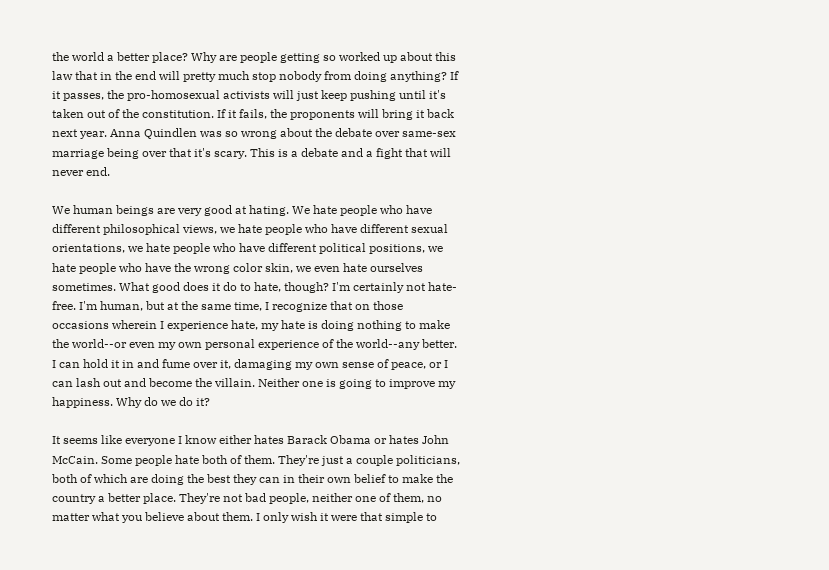the world a better place? Why are people getting so worked up about this law that in the end will pretty much stop nobody from doing anything? If it passes, the pro-homosexual activists will just keep pushing until it's taken out of the constitution. If it fails, the proponents will bring it back next year. Anna Quindlen was so wrong about the debate over same-sex marriage being over that it's scary. This is a debate and a fight that will never end.

We human beings are very good at hating. We hate people who have different philosophical views, we hate people who have different sexual orientations, we hate people who have different political positions, we hate people who have the wrong color skin, we even hate ourselves sometimes. What good does it do to hate, though? I'm certainly not hate-free. I'm human, but at the same time, I recognize that on those occasions wherein I experience hate, my hate is doing nothing to make the world--or even my own personal experience of the world--any better. I can hold it in and fume over it, damaging my own sense of peace, or I can lash out and become the villain. Neither one is going to improve my happiness. Why do we do it?

It seems like everyone I know either hates Barack Obama or hates John McCain. Some people hate both of them. They're just a couple politicians, both of which are doing the best they can in their own belief to make the country a better place. They're not bad people, neither one of them, no matter what you believe about them. I only wish it were that simple to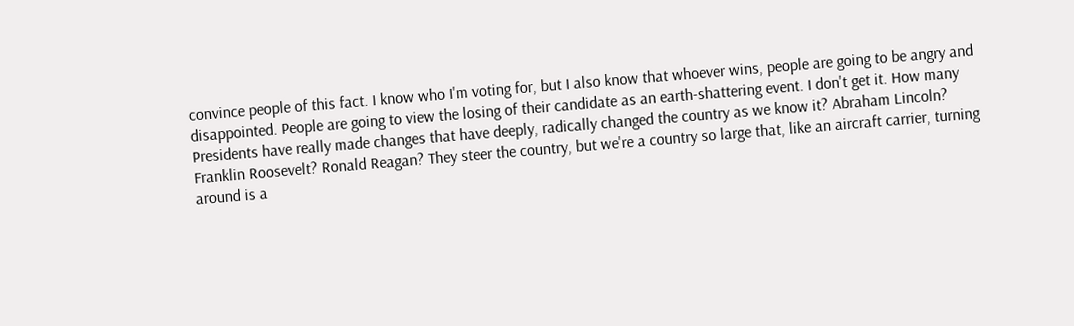convince people of this fact. I know who I'm voting for, but I also know that whoever wins, people are going to be angry and disappointed. People are going to view the losing of their candidate as an earth-shattering event. I don't get it. How many Presidents have really made changes that have deeply, radically changed the country as we know it? Abraham Lincoln? Franklin Roosevelt? Ronald Reagan? They steer the country, but we're a country so large that, like an aircraft carrier, turning around is a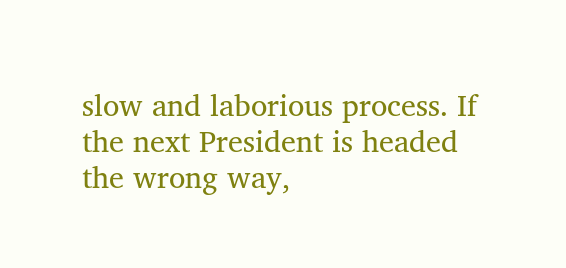slow and laborious process. If the next President is headed the wrong way,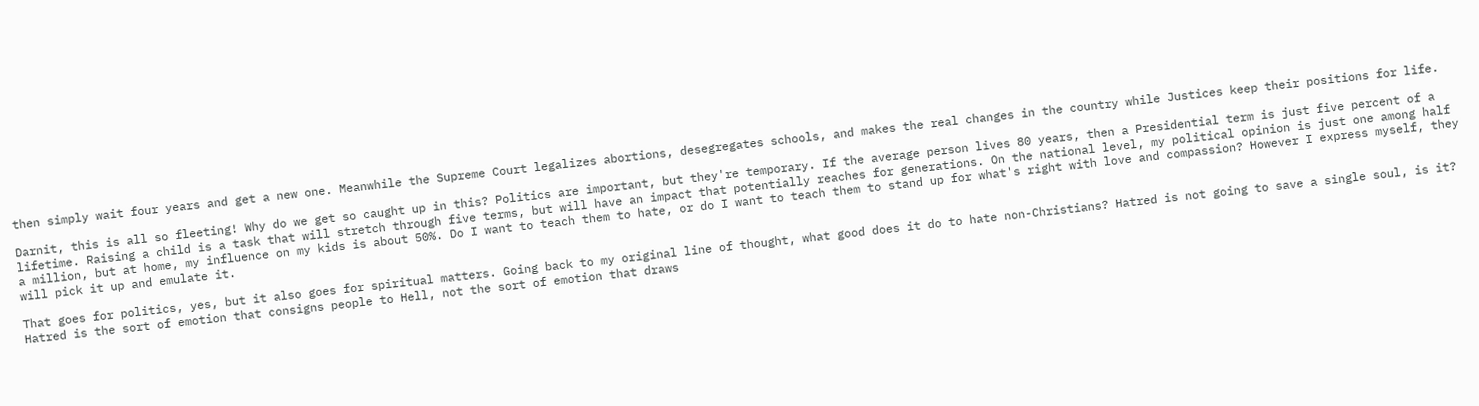then simply wait four years and get a new one. Meanwhile the Supreme Court legalizes abortions, desegregates schools, and makes the real changes in the country while Justices keep their positions for life.

Darnit, this is all so fleeting! Why do we get so caught up in this? Politics are important, but they're temporary. If the average person lives 80 years, then a Presidential term is just five percent of a lifetime. Raising a child is a task that will stretch through five terms, but will have an impact that potentially reaches for generations. On the national level, my political opinion is just one among half a million, but at home, my influence on my kids is about 50%. Do I want to teach them to hate, or do I want to teach them to stand up for what's right with love and compassion? However I express myself, they will pick it up and emulate it.

That goes for politics, yes, but it also goes for spiritual matters. Going back to my original line of thought, what good does it do to hate non-Christians? Hatred is not going to save a single soul, is it? Hatred is the sort of emotion that consigns people to Hell, not the sort of emotion that draws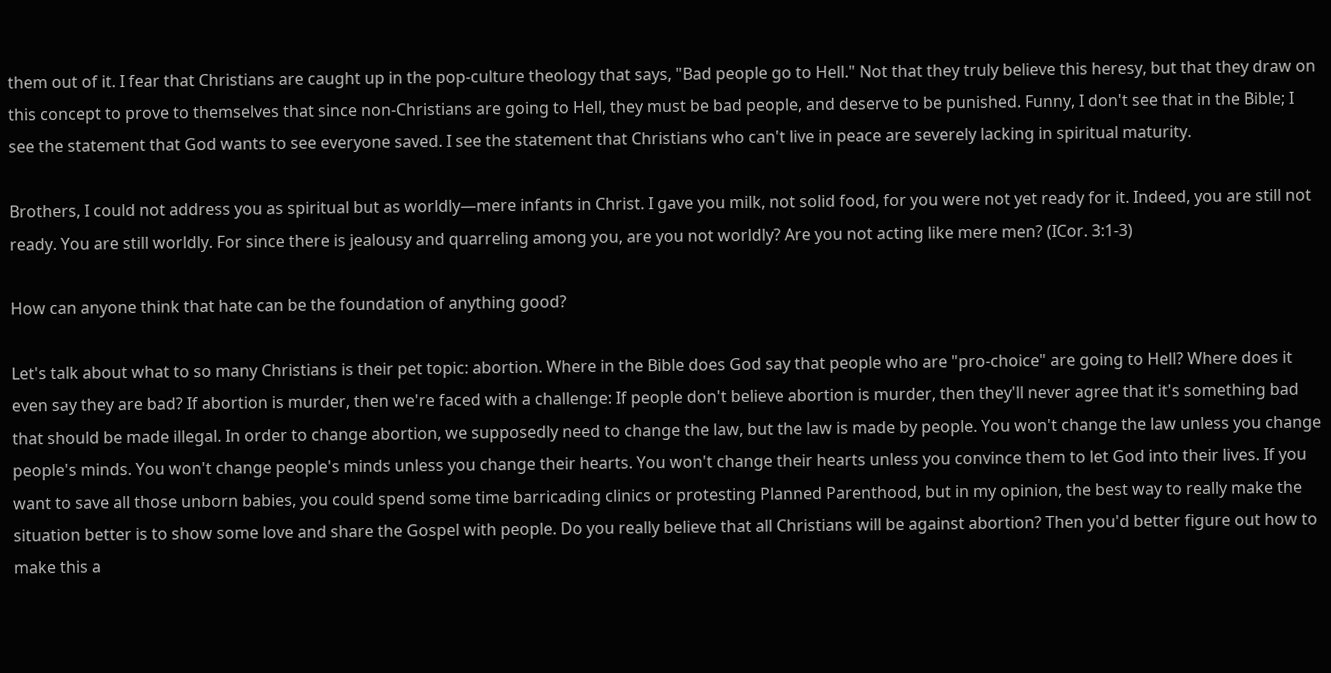them out of it. I fear that Christians are caught up in the pop-culture theology that says, "Bad people go to Hell." Not that they truly believe this heresy, but that they draw on this concept to prove to themselves that since non-Christians are going to Hell, they must be bad people, and deserve to be punished. Funny, I don't see that in the Bible; I see the statement that God wants to see everyone saved. I see the statement that Christians who can't live in peace are severely lacking in spiritual maturity.

Brothers, I could not address you as spiritual but as worldly—mere infants in Christ. I gave you milk, not solid food, for you were not yet ready for it. Indeed, you are still not ready. You are still worldly. For since there is jealousy and quarreling among you, are you not worldly? Are you not acting like mere men? (ICor. 3:1-3)

How can anyone think that hate can be the foundation of anything good?

Let's talk about what to so many Christians is their pet topic: abortion. Where in the Bible does God say that people who are "pro-choice" are going to Hell? Where does it even say they are bad? If abortion is murder, then we're faced with a challenge: If people don't believe abortion is murder, then they'll never agree that it's something bad that should be made illegal. In order to change abortion, we supposedly need to change the law, but the law is made by people. You won't change the law unless you change people's minds. You won't change people's minds unless you change their hearts. You won't change their hearts unless you convince them to let God into their lives. If you want to save all those unborn babies, you could spend some time barricading clinics or protesting Planned Parenthood, but in my opinion, the best way to really make the situation better is to show some love and share the Gospel with people. Do you really believe that all Christians will be against abortion? Then you'd better figure out how to make this a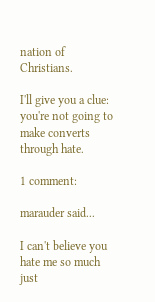nation of Christians.

I'll give you a clue: you're not going to make converts through hate.

1 comment:

marauder said...

I can't believe you hate me so much just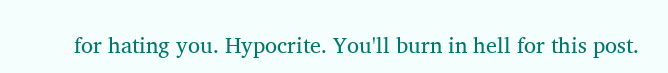for hating you. Hypocrite. You'll burn in hell for this post.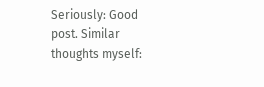Seriously: Good post. Similar thoughts myself: